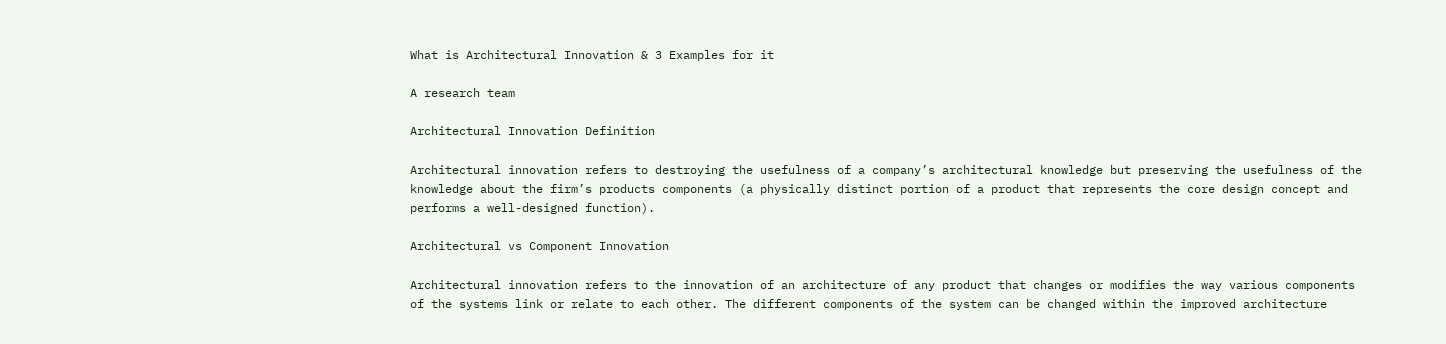What is Architectural Innovation & 3 Examples for it

A research team

Architectural Innovation Definition

Architectural innovation refers to destroying the usefulness of a company’s architectural knowledge but preserving the usefulness of the knowledge about the firm’s products components (a physically distinct portion of a product that represents the core design concept and performs a well-designed function).

Architectural vs Component Innovation

Architectural innovation refers to the innovation of an architecture of any product that changes or modifies the way various components of the systems link or relate to each other. The different components of the system can be changed within the improved architecture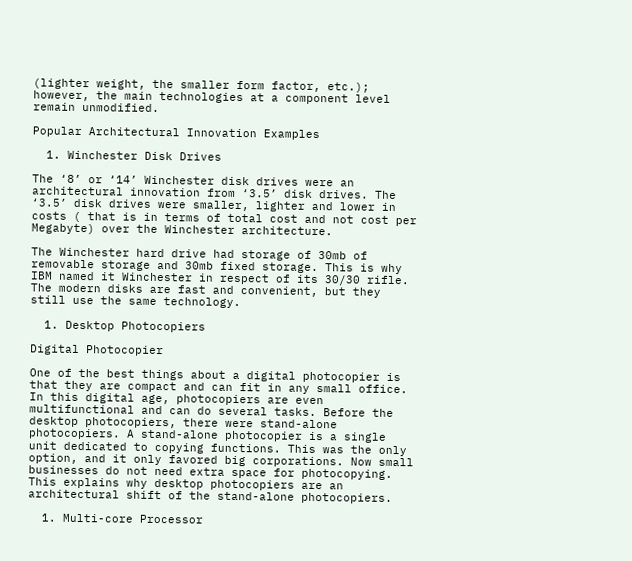(lighter weight, the smaller form factor, etc.); however, the main technologies at a component level remain unmodified.

Popular Architectural Innovation Examples

  1. Winchester Disk Drives

The ‘8’ or ‘14’ Winchester disk drives were an architectural innovation from ‘3.5’ disk drives. The ‘3.5’ disk drives were smaller, lighter and lower in costs ( that is in terms of total cost and not cost per Megabyte) over the Winchester architecture.

The Winchester hard drive had storage of 30mb of removable storage and 30mb fixed storage. This is why IBM named it Winchester in respect of its 30/30 rifle. The modern disks are fast and convenient, but they still use the same technology.

  1. Desktop Photocopiers

Digital Photocopier

One of the best things about a digital photocopier is that they are compact and can fit in any small office. In this digital age, photocopiers are even multifunctional and can do several tasks. Before the desktop photocopiers, there were stand-alone photocopiers. A stand-alone photocopier is a single unit dedicated to copying functions. This was the only option, and it only favored big corporations. Now small businesses do not need extra space for photocopying. This explains why desktop photocopiers are an architectural shift of the stand-alone photocopiers.

  1. Multi-core Processor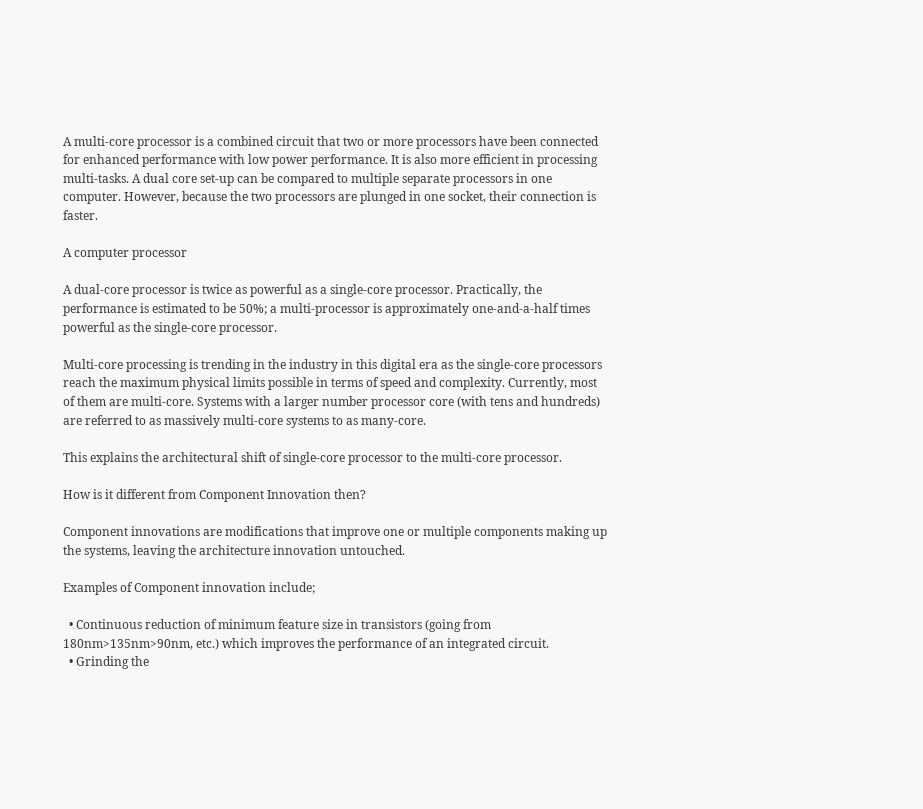A multi-core processor is a combined circuit that two or more processors have been connected for enhanced performance with low power performance. It is also more efficient in processing multi-tasks. A dual core set-up can be compared to multiple separate processors in one computer. However, because the two processors are plunged in one socket, their connection is faster.

A computer processor

A dual-core processor is twice as powerful as a single-core processor. Practically, the performance is estimated to be 50%; a multi-processor is approximately one-and-a-half times powerful as the single-core processor.

Multi-core processing is trending in the industry in this digital era as the single-core processors reach the maximum physical limits possible in terms of speed and complexity. Currently, most of them are multi-core. Systems with a larger number processor core (with tens and hundreds) are referred to as massively multi-core systems to as many-core.

This explains the architectural shift of single-core processor to the multi-core processor.

How is it different from Component Innovation then?

Component innovations are modifications that improve one or multiple components making up the systems, leaving the architecture innovation untouched.

Examples of Component innovation include;

  • Continuous reduction of minimum feature size in transistors (going from 180nm>135nm>90nm, etc.) which improves the performance of an integrated circuit.
  • Grinding the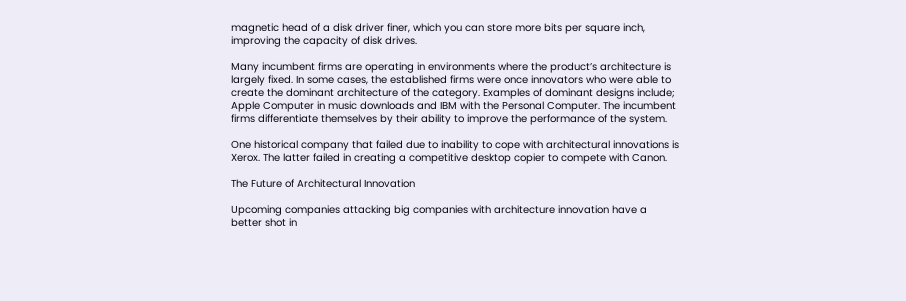magnetic head of a disk driver finer, which you can store more bits per square inch, improving the capacity of disk drives.

Many incumbent firms are operating in environments where the product’s architecture is largely fixed. In some cases, the established firms were once innovators who were able to create the dominant architecture of the category. Examples of dominant designs include; Apple Computer in music downloads and IBM with the Personal Computer. The incumbent firms differentiate themselves by their ability to improve the performance of the system.

One historical company that failed due to inability to cope with architectural innovations is Xerox. The latter failed in creating a competitive desktop copier to compete with Canon.

The Future of Architectural Innovation

Upcoming companies attacking big companies with architecture innovation have a better shot in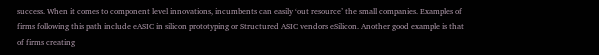success. When it comes to component level innovations, incumbents can easily ‘out resource’ the small companies. Examples of firms following this path include eASIC in silicon prototyping or Structured ASIC vendors eSilicon. Another good example is that of firms creating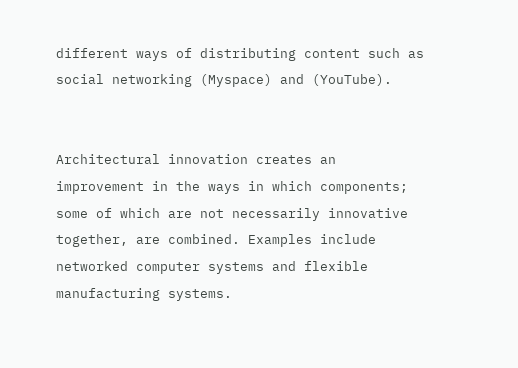different ways of distributing content such as social networking (Myspace) and (YouTube).


Architectural innovation creates an improvement in the ways in which components; some of which are not necessarily innovative together, are combined. Examples include networked computer systems and flexible manufacturing systems.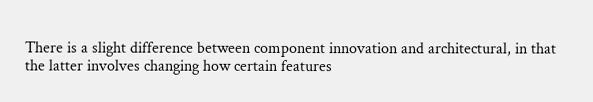There is a slight difference between component innovation and architectural, in that the latter involves changing how certain features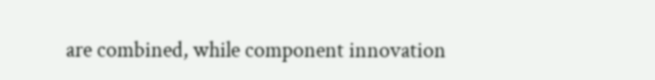are combined, while component innovation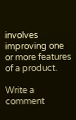involves improving one or more features of a product.

Write a comment